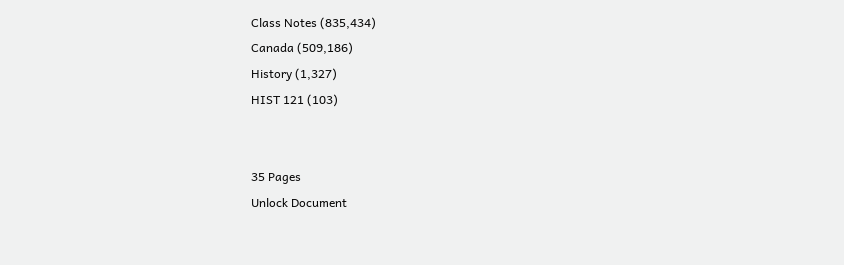Class Notes (835,434)
Canada (509,186)
History (1,327)
HIST 121 (103)


35 Pages
Unlock Document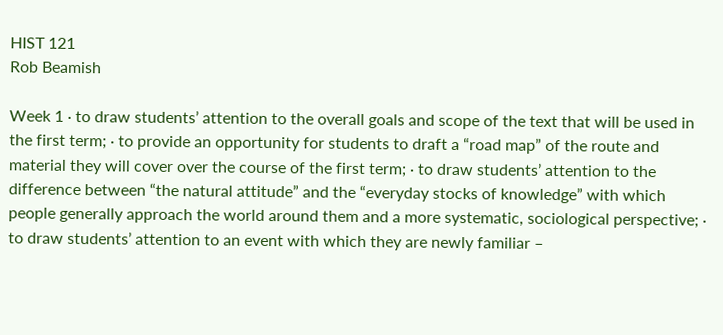HIST 121
Rob Beamish

Week 1 · to draw students’ attention to the overall goals and scope of the text that will be used in the first term; · to provide an opportunity for students to draft a “road map” of the route and material they will cover over the course of the first term; · to draw students’ attention to the difference between “the natural attitude” and the “everyday stocks of knowledge” with which people generally approach the world around them and a more systematic, sociological perspective; · to draw students’ attention to an event with which they are newly familiar –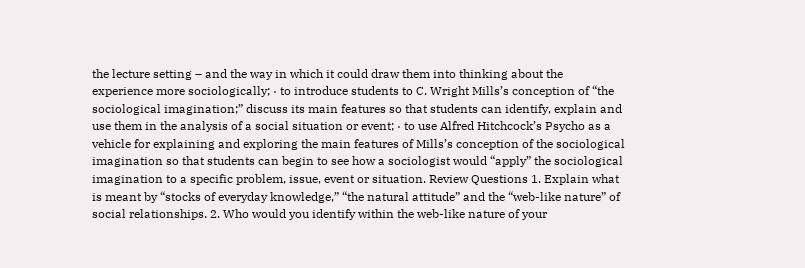the lecture setting – and the way in which it could draw them into thinking about the experience more sociologically; · to introduce students to C. Wright Mills’s conception of “the sociological imagination;” discuss its main features so that students can identify, explain and use them in the analysis of a social situation or event; · to use Alfred Hitchcock’s Psycho as a vehicle for explaining and exploring the main features of Mills’s conception of the sociological imagination so that students can begin to see how a sociologist would “apply” the sociological imagination to a specific problem, issue, event or situation. Review Questions 1. Explain what is meant by “stocks of everyday knowledge,” “the natural attitude” and the “web-like nature” of social relationships. 2. Who would you identify within the web-like nature of your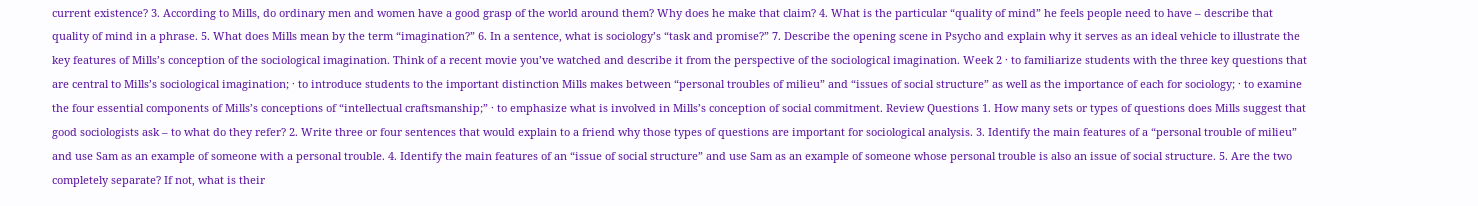current existence? 3. According to Mills, do ordinary men and women have a good grasp of the world around them? Why does he make that claim? 4. What is the particular “quality of mind” he feels people need to have – describe that quality of mind in a phrase. 5. What does Mills mean by the term “imagination?” 6. In a sentence, what is sociology’s “task and promise?” 7. Describe the opening scene in Psycho and explain why it serves as an ideal vehicle to illustrate the key features of Mills’s conception of the sociological imagination. Think of a recent movie you’ve watched and describe it from the perspective of the sociological imagination. Week 2 · to familiarize students with the three key questions that are central to Mills’s sociological imagination; · to introduce students to the important distinction Mills makes between “personal troubles of milieu” and “issues of social structure” as well as the importance of each for sociology; · to examine the four essential components of Mills’s conceptions of “intellectual craftsmanship;” · to emphasize what is involved in Mills’s conception of social commitment. Review Questions 1. How many sets or types of questions does Mills suggest that good sociologists ask – to what do they refer? 2. Write three or four sentences that would explain to a friend why those types of questions are important for sociological analysis. 3. Identify the main features of a “personal trouble of milieu” and use Sam as an example of someone with a personal trouble. 4. Identify the main features of an “issue of social structure” and use Sam as an example of someone whose personal trouble is also an issue of social structure. 5. Are the two completely separate? If not, what is their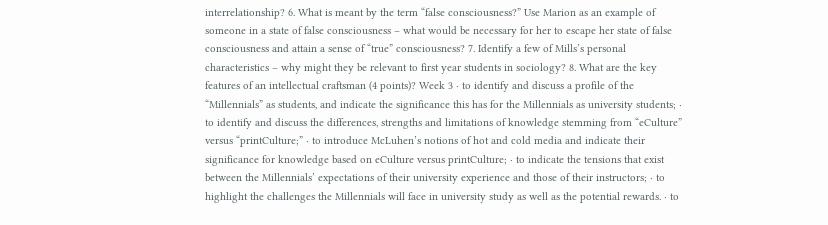interrelationship? 6. What is meant by the term “false consciousness?” Use Marion as an example of someone in a state of false consciousness – what would be necessary for her to escape her state of false consciousness and attain a sense of “true” consciousness? 7. Identify a few of Mills’s personal characteristics – why might they be relevant to first year students in sociology? 8. What are the key features of an intellectual craftsman (4 points)? Week 3 · to identify and discuss a profile of the “Millennials” as students, and indicate the significance this has for the Millennials as university students; · to identify and discuss the differences, strengths and limitations of knowledge stemming from “eCulture” versus “printCulture;” · to introduce McLuhen’s notions of hot and cold media and indicate their significance for knowledge based on eCulture versus printCulture; · to indicate the tensions that exist between the Millennials’ expectations of their university experience and those of their instructors; · to highlight the challenges the Millennials will face in university study as well as the potential rewards. · to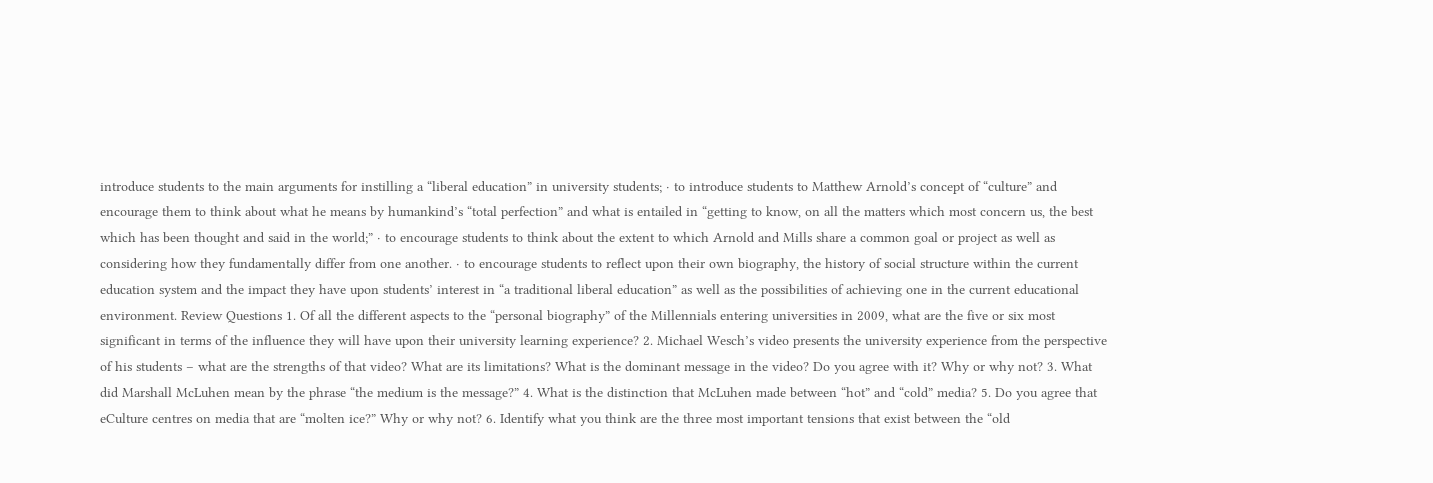introduce students to the main arguments for instilling a “liberal education” in university students; · to introduce students to Matthew Arnold’s concept of “culture” and encourage them to think about what he means by humankind’s “total perfection” and what is entailed in “getting to know, on all the matters which most concern us, the best which has been thought and said in the world;” · to encourage students to think about the extent to which Arnold and Mills share a common goal or project as well as considering how they fundamentally differ from one another. · to encourage students to reflect upon their own biography, the history of social structure within the current education system and the impact they have upon students’ interest in “a traditional liberal education” as well as the possibilities of achieving one in the current educational environment. Review Questions 1. Of all the different aspects to the “personal biography” of the Millennials entering universities in 2009, what are the five or six most significant in terms of the influence they will have upon their university learning experience? 2. Michael Wesch’s video presents the university experience from the perspective of his students – what are the strengths of that video? What are its limitations? What is the dominant message in the video? Do you agree with it? Why or why not? 3. What did Marshall McLuhen mean by the phrase “the medium is the message?” 4. What is the distinction that McLuhen made between “hot” and “cold” media? 5. Do you agree that eCulture centres on media that are “molten ice?” Why or why not? 6. Identify what you think are the three most important tensions that exist between the “old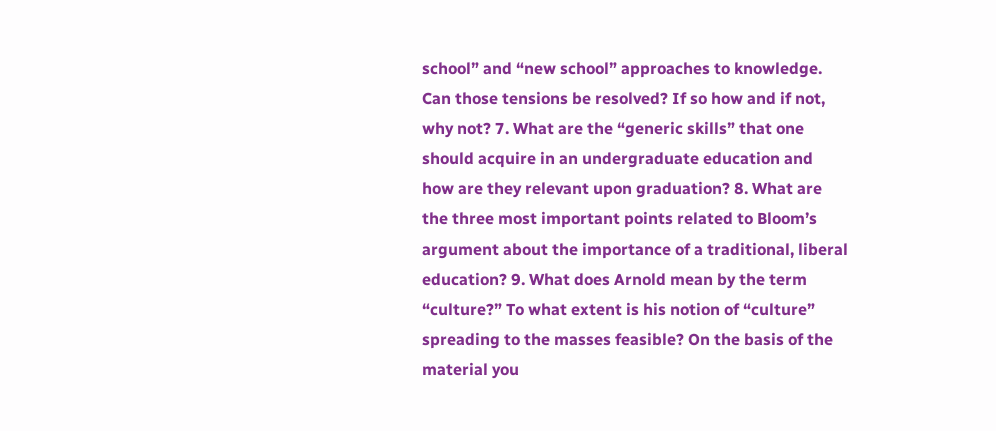school” and “new school” approaches to knowledge. Can those tensions be resolved? If so how and if not, why not? 7. What are the “generic skills” that one should acquire in an undergraduate education and how are they relevant upon graduation? 8. What are the three most important points related to Bloom’s argument about the importance of a traditional, liberal education? 9. What does Arnold mean by the term “culture?” To what extent is his notion of “culture” spreading to the masses feasible? On the basis of the material you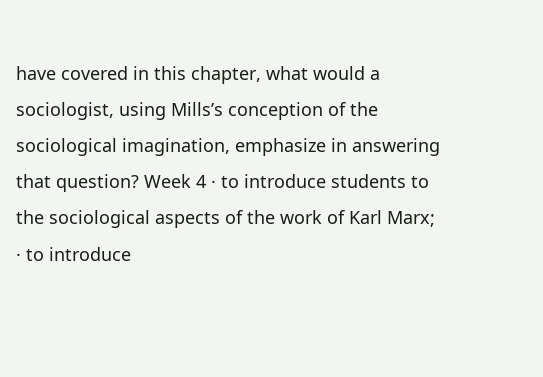have covered in this chapter, what would a sociologist, using Mills’s conception of the sociological imagination, emphasize in answering that question? Week 4 · to introduce students to the sociological aspects of the work of Karl Marx; · to introduce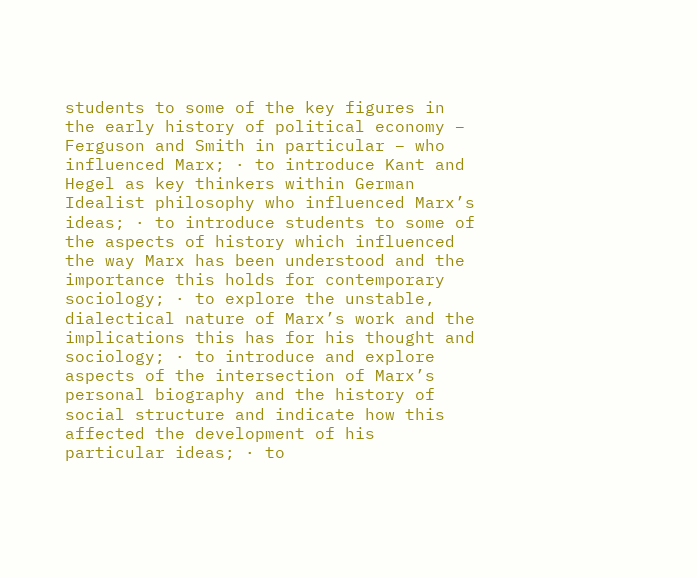students to some of the key figures in the early history of political economy – Ferguson and Smith in particular – who influenced Marx; · to introduce Kant and Hegel as key thinkers within German Idealist philosophy who influenced Marx’s ideas; · to introduce students to some of the aspects of history which influenced the way Marx has been understood and the importance this holds for contemporary sociology; · to explore the unstable, dialectical nature of Marx’s work and the implications this has for his thought and sociology; · to introduce and explore aspects of the intersection of Marx’s personal biography and the history of social structure and indicate how this affected the development of his particular ideas; · to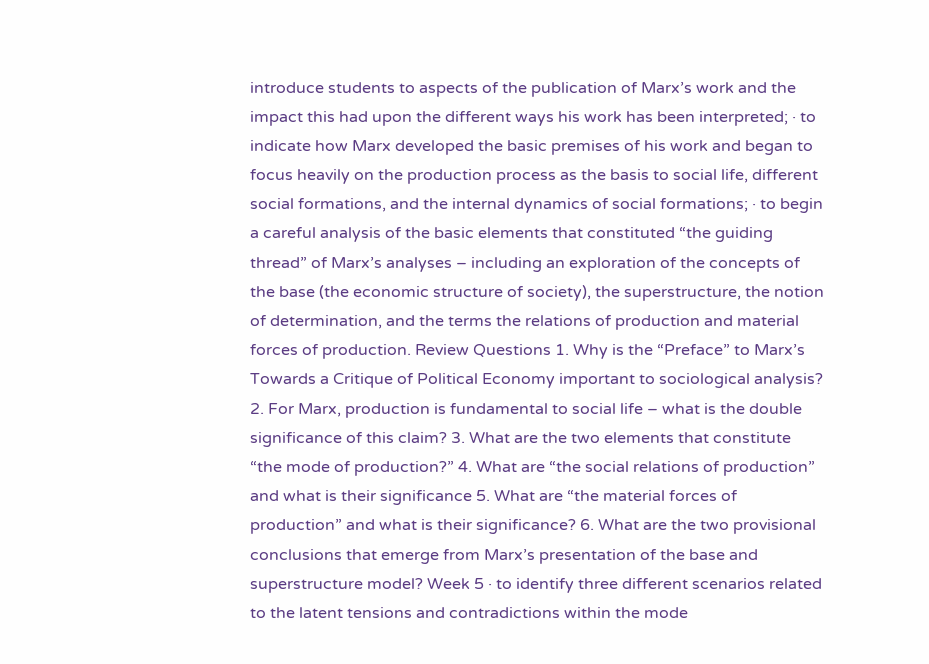introduce students to aspects of the publication of Marx’s work and the impact this had upon the different ways his work has been interpreted; · to indicate how Marx developed the basic premises of his work and began to focus heavily on the production process as the basis to social life, different social formations, and the internal dynamics of social formations; · to begin a careful analysis of the basic elements that constituted “the guiding thread” of Marx’s analyses – including an exploration of the concepts of the base (the economic structure of society), the superstructure, the notion of determination, and the terms the relations of production and material forces of production. Review Questions 1. Why is the “Preface” to Marx’s Towards a Critique of Political Economy important to sociological analysis? 2. For Marx, production is fundamental to social life – what is the double significance of this claim? 3. What are the two elements that constitute “the mode of production?” 4. What are “the social relations of production” and what is their significance 5. What are “the material forces of production” and what is their significance? 6. What are the two provisional conclusions that emerge from Marx’s presentation of the base and superstructure model? Week 5 · to identify three different scenarios related to the latent tensions and contradictions within the mode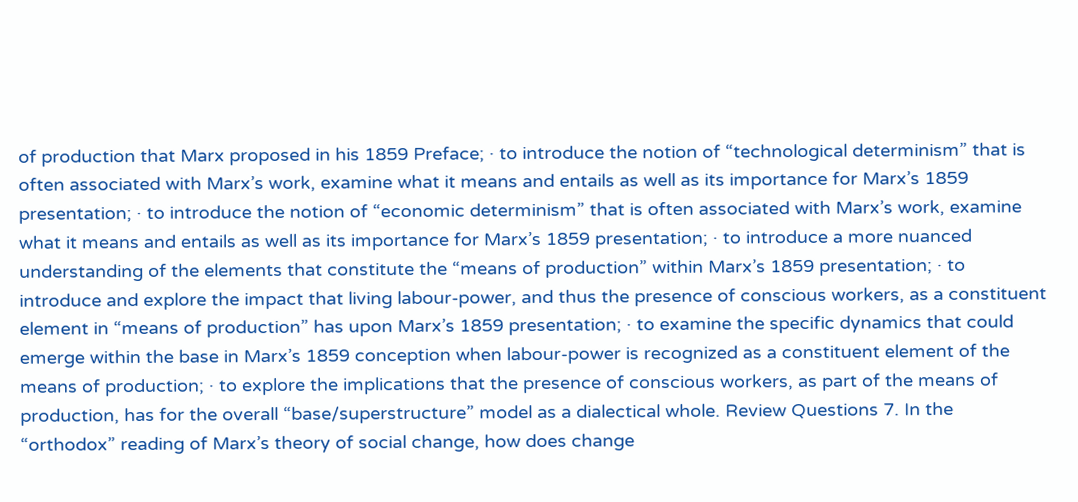of production that Marx proposed in his 1859 Preface; · to introduce the notion of “technological determinism” that is often associated with Marx’s work, examine what it means and entails as well as its importance for Marx’s 1859 presentation; · to introduce the notion of “economic determinism” that is often associated with Marx’s work, examine what it means and entails as well as its importance for Marx’s 1859 presentation; · to introduce a more nuanced understanding of the elements that constitute the “means of production” within Marx’s 1859 presentation; · to introduce and explore the impact that living labour-power, and thus the presence of conscious workers, as a constituent element in “means of production” has upon Marx’s 1859 presentation; · to examine the specific dynamics that could emerge within the base in Marx’s 1859 conception when labour-power is recognized as a constituent element of the means of production; · to explore the implications that the presence of conscious workers, as part of the means of production, has for the overall “base/superstructure” model as a dialectical whole. Review Questions 7. In the “orthodox” reading of Marx’s theory of social change, how does change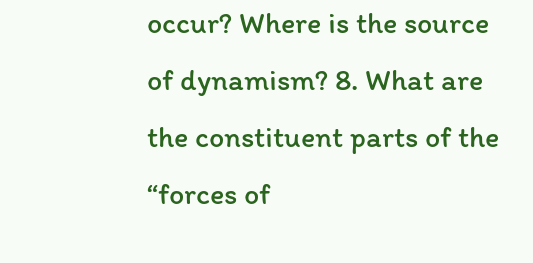occur? Where is the source of dynamism? 8. What are the constituent parts of the “forces of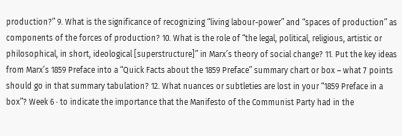production?” 9. What is the significance of recognizing “living labour-power” and “spaces of production” as components of the forces of production? 10. What is the role of “the legal, political, religious, artistic or philosophical, in short, ideological [superstructure]” in Marx’s theory of social change? 11. Put the key ideas from Marx’s 1859 Preface into a “Quick Facts about the 1859 Preface” summary chart or box – what 7 points should go in that summary tabulation? 12. What nuances or subtleties are lost in your “1859 Preface in a box”? Week 6 · to indicate the importance that the Manifesto of the Communist Party had in the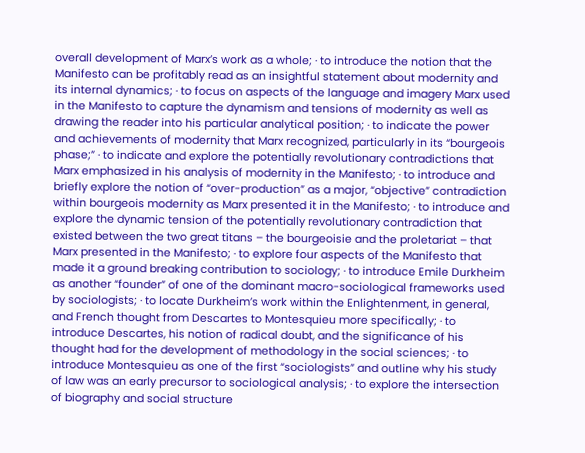overall development of Marx’s work as a whole; · to introduce the notion that the Manifesto can be profitably read as an insightful statement about modernity and its internal dynamics; · to focus on aspects of the language and imagery Marx used in the Manifesto to capture the dynamism and tensions of modernity as well as drawing the reader into his particular analytical position; · to indicate the power and achievements of modernity that Marx recognized, particularly in its “bourgeois phase;” · to indicate and explore the potentially revolutionary contradictions that Marx emphasized in his analysis of modernity in the Manifesto; · to introduce and briefly explore the notion of “over-production” as a major, “objective” contradiction within bourgeois modernity as Marx presented it in the Manifesto; · to introduce and explore the dynamic tension of the potentially revolutionary contradiction that existed between the two great titans – the bourgeoisie and the proletariat – that Marx presented in the Manifesto; · to explore four aspects of the Manifesto that made it a ground breaking contribution to sociology; · to introduce Emile Durkheim as another “founder” of one of the dominant macro-sociological frameworks used by sociologists; · to locate Durkheim’s work within the Enlightenment, in general, and French thought from Descartes to Montesquieu more specifically; · to introduce Descartes, his notion of radical doubt, and the significance of his thought had for the development of methodology in the social sciences; · to introduce Montesquieu as one of the first “sociologists” and outline why his study of law was an early precursor to sociological analysis; · to explore the intersection of biography and social structure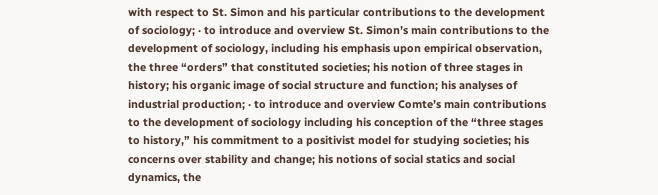with respect to St. Simon and his particular contributions to the development of sociology; · to introduce and overview St. Simon’s main contributions to the development of sociology, including his emphasis upon empirical observation, the three “orders” that constituted societies; his notion of three stages in history; his organic image of social structure and function; his analyses of industrial production; · to introduce and overview Comte’s main contributions to the development of sociology including his conception of the “three stages to history,” his commitment to a positivist model for studying societies; his concerns over stability and change; his notions of social statics and social dynamics, the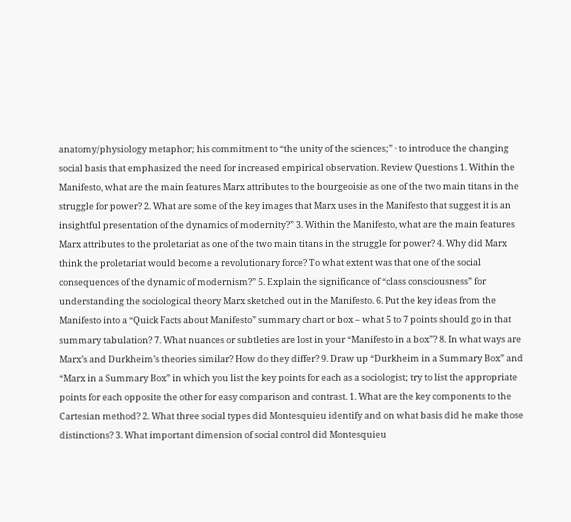anatomy/physiology metaphor; his commitment to “the unity of the sciences;” · to introduce the changing social basis that emphasized the need for increased empirical observation. Review Questions 1. Within the Manifesto, what are the main features Marx attributes to the bourgeoisie as one of the two main titans in the struggle for power? 2. What are some of the key images that Marx uses in the Manifesto that suggest it is an insightful presentation of the dynamics of modernity?” 3. Within the Manifesto, what are the main features Marx attributes to the proletariat as one of the two main titans in the struggle for power? 4. Why did Marx think the proletariat would become a revolutionary force? To what extent was that one of the social consequences of the dynamic of modernism?” 5. Explain the significance of “class consciousness” for understanding the sociological theory Marx sketched out in the Manifesto. 6. Put the key ideas from the Manifesto into a “Quick Facts about Manifesto” summary chart or box – what 5 to 7 points should go in that summary tabulation? 7. What nuances or subtleties are lost in your “Manifesto in a box”? 8. In what ways are Marx’s and Durkheim’s theories similar? How do they differ? 9. Draw up “Durkheim in a Summary Box” and “Marx in a Summary Box” in which you list the key points for each as a sociologist; try to list the appropriate points for each opposite the other for easy comparison and contrast. 1. What are the key components to the Cartesian method? 2. What three social types did Montesquieu identify and on what basis did he make those distinctions? 3. What important dimension of social control did Montesquieu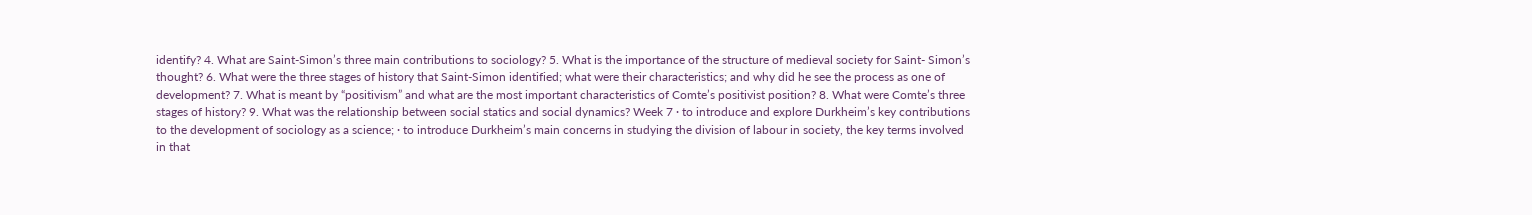identify? 4. What are Saint-Simon’s three main contributions to sociology? 5. What is the importance of the structure of medieval society for Saint- Simon’s thought? 6. What were the three stages of history that Saint-Simon identified; what were their characteristics; and why did he see the process as one of development? 7. What is meant by “positivism” and what are the most important characteristics of Comte’s positivist position? 8. What were Comte’s three stages of history? 9. What was the relationship between social statics and social dynamics? Week 7 · to introduce and explore Durkheim’s key contributions to the development of sociology as a science; · to introduce Durkheim’s main concerns in studying the division of labour in society, the key terms involved in that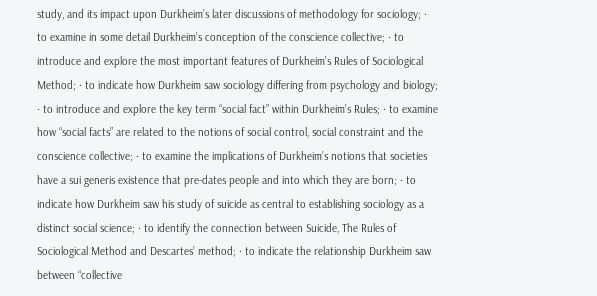study, and its impact upon Durkheim’s later discussions of methodology for sociology; · to examine in some detail Durkheim’s conception of the conscience collective; · to introduce and explore the most important features of Durkheim’s Rules of Sociological Method; · to indicate how Durkheim saw sociology differing from psychology and biology; · to introduce and explore the key term “social fact” within Durkheim’s Rules; · to examine how “social facts” are related to the notions of social control, social constraint and the conscience collective; · to examine the implications of Durkheim’s notions that societies have a sui generis existence that pre-dates people and into which they are born; · to indicate how Durkheim saw his study of suicide as central to establishing sociology as a distinct social science; · to identify the connection between Suicide, The Rules of Sociological Method and Descartes’ method; · to indicate the relationship Durkheim saw between “collective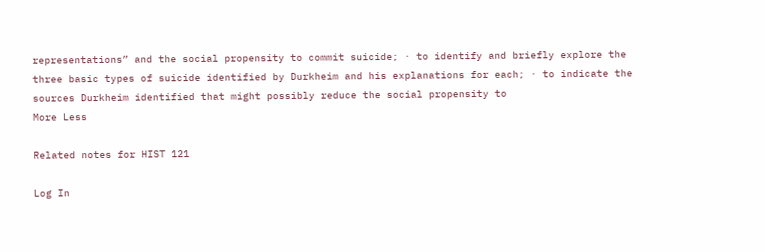representations” and the social propensity to commit suicide; · to identify and briefly explore the three basic types of suicide identified by Durkheim and his explanations for each; · to indicate the sources Durkheim identified that might possibly reduce the social propensity to
More Less

Related notes for HIST 121

Log In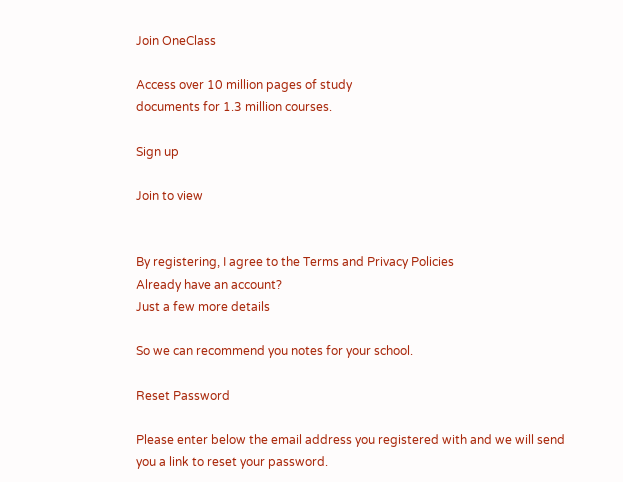Join OneClass

Access over 10 million pages of study
documents for 1.3 million courses.

Sign up

Join to view


By registering, I agree to the Terms and Privacy Policies
Already have an account?
Just a few more details

So we can recommend you notes for your school.

Reset Password

Please enter below the email address you registered with and we will send you a link to reset your password.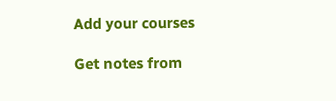Add your courses

Get notes from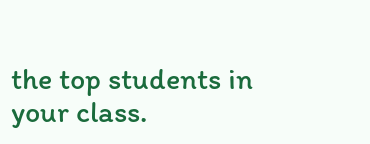the top students in your class.